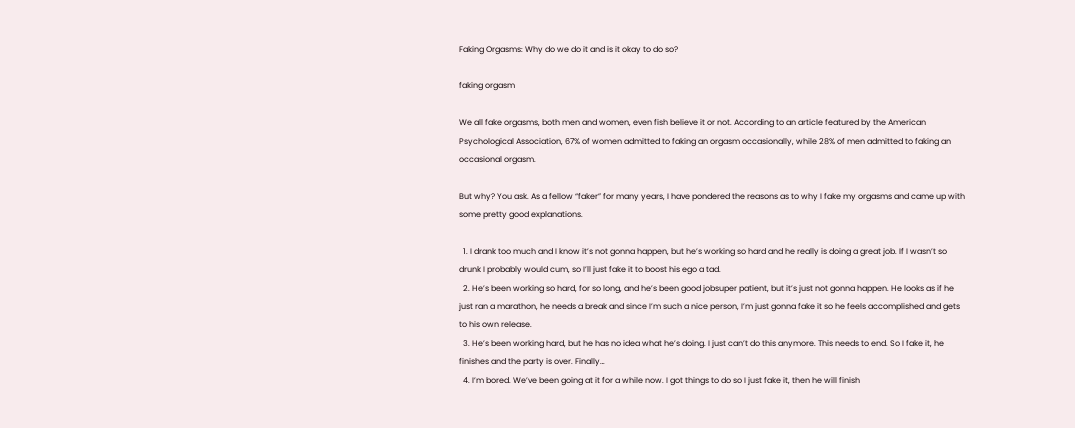Faking Orgasms: Why do we do it and is it okay to do so?

faking orgasm

We all fake orgasms, both men and women, even fish believe it or not. According to an article featured by the American Psychological Association, 67% of women admitted to faking an orgasm occasionally, while 28% of men admitted to faking an occasional orgasm.

But why? You ask. As a fellow “faker” for many years, I have pondered the reasons as to why I fake my orgasms and came up with some pretty good explanations.

  1. I drank too much and I know it’s not gonna happen, but he’s working so hard and he really is doing a great job. If I wasn’t so drunk I probably would cum, so I’ll just fake it to boost his ego a tad.
  2. He’s been working so hard, for so long, and he’s been good jobsuper patient, but it’s just not gonna happen. He looks as if he just ran a marathon, he needs a break and since I’m such a nice person, I’m just gonna fake it so he feels accomplished and gets to his own release.
  3. He’s been working hard, but he has no idea what he’s doing. I just can’t do this anymore. This needs to end. So I fake it, he finishes and the party is over. Finally…
  4. I’m bored. We’ve been going at it for a while now. I got things to do so I just fake it, then he will finish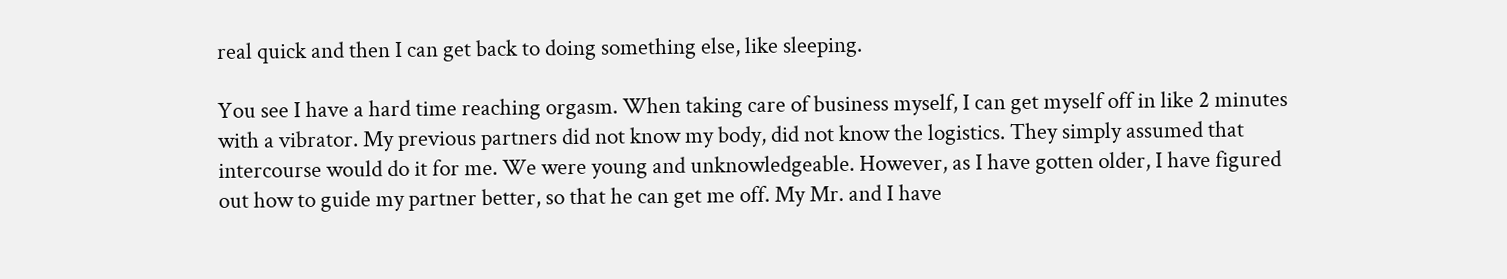real quick and then I can get back to doing something else, like sleeping.

You see I have a hard time reaching orgasm. When taking care of business myself, I can get myself off in like 2 minutes with a vibrator. My previous partners did not know my body, did not know the logistics. They simply assumed that intercourse would do it for me. We were young and unknowledgeable. However, as I have gotten older, I have figured out how to guide my partner better, so that he can get me off. My Mr. and I have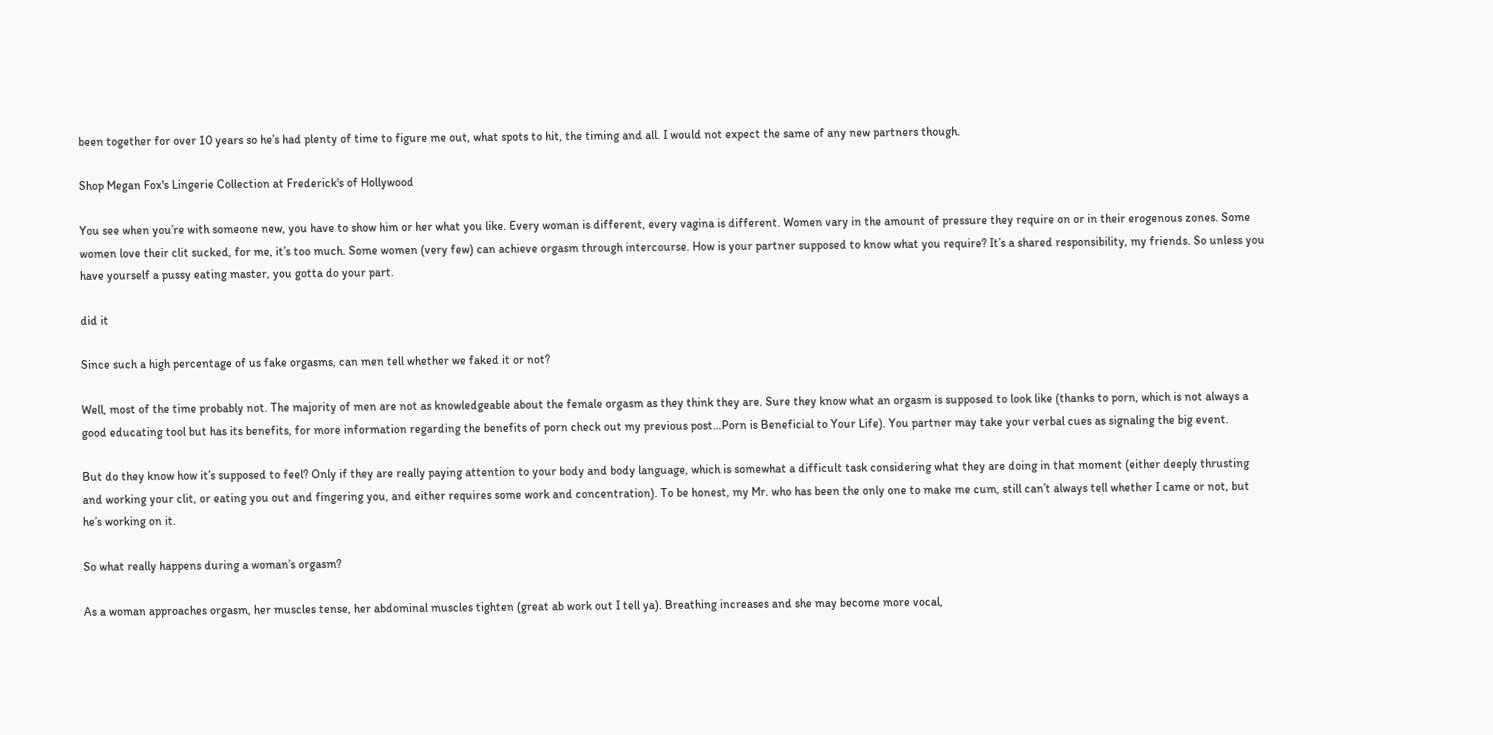been together for over 10 years so he’s had plenty of time to figure me out, what spots to hit, the timing and all. I would not expect the same of any new partners though.

Shop Megan Fox's Lingerie Collection at Frederick's of Hollywood

You see when you’re with someone new, you have to show him or her what you like. Every woman is different, every vagina is different. Women vary in the amount of pressure they require on or in their erogenous zones. Some women love their clit sucked, for me, it’s too much. Some women (very few) can achieve orgasm through intercourse. How is your partner supposed to know what you require? It’s a shared responsibility, my friends. So unless you have yourself a pussy eating master, you gotta do your part.

did it

Since such a high percentage of us fake orgasms, can men tell whether we faked it or not?

Well, most of the time probably not. The majority of men are not as knowledgeable about the female orgasm as they think they are. Sure they know what an orgasm is supposed to look like (thanks to porn, which is not always a good educating tool but has its benefits, for more information regarding the benefits of porn check out my previous post…Porn is Beneficial to Your Life). You partner may take your verbal cues as signaling the big event.

But do they know how it’s supposed to feel? Only if they are really paying attention to your body and body language, which is somewhat a difficult task considering what they are doing in that moment (either deeply thrusting and working your clit, or eating you out and fingering you, and either requires some work and concentration). To be honest, my Mr. who has been the only one to make me cum, still can’t always tell whether I came or not, but he’s working on it.

So what really happens during a woman’s orgasm?

As a woman approaches orgasm, her muscles tense, her abdominal muscles tighten (great ab work out I tell ya). Breathing increases and she may become more vocal,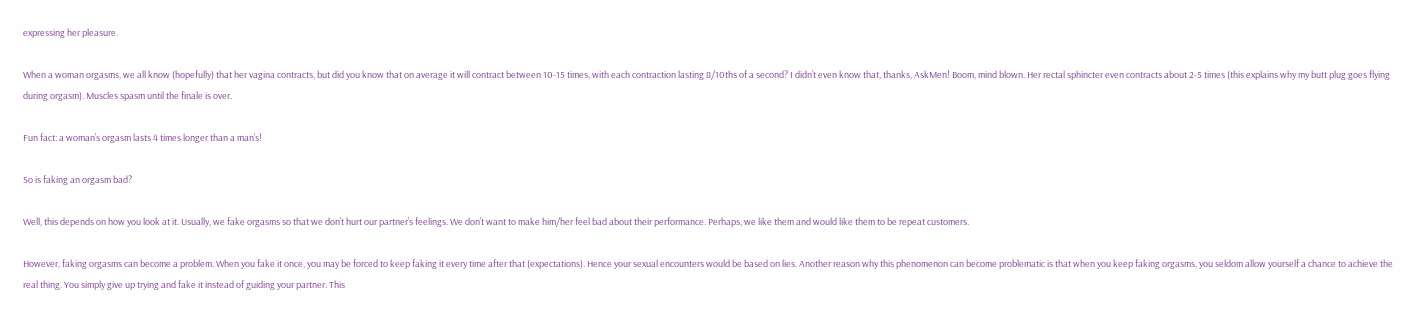expressing her pleasure.

When a woman orgasms, we all know (hopefully) that her vagina contracts, but did you know that on average it will contract between 10-15 times, with each contraction lasting 8/10ths of a second? I didn’t even know that, thanks, AskMen! Boom, mind blown. Her rectal sphincter even contracts about 2-5 times (this explains why my butt plug goes flying during orgasm). Muscles spasm until the finale is over.

Fun fact: a woman’s orgasm lasts 4 times longer than a man’s!

So is faking an orgasm bad?

Well, this depends on how you look at it. Usually, we fake orgasms so that we don’t hurt our partner’s feelings. We don’t want to make him/her feel bad about their performance. Perhaps, we like them and would like them to be repeat customers.

However, faking orgasms can become a problem. When you fake it once, you may be forced to keep faking it every time after that (expectations). Hence your sexual encounters would be based on lies. Another reason why this phenomenon can become problematic is that when you keep faking orgasms, you seldom allow yourself a chance to achieve the real thing. You simply give up trying and fake it instead of guiding your partner. This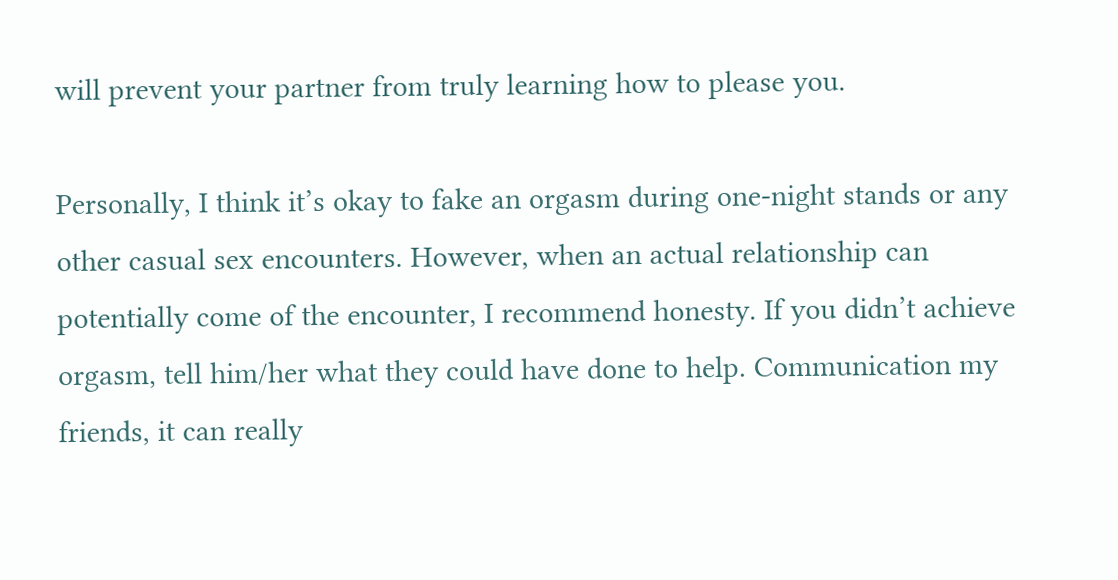will prevent your partner from truly learning how to please you.

Personally, I think it’s okay to fake an orgasm during one-night stands or any other casual sex encounters. However, when an actual relationship can potentially come of the encounter, I recommend honesty. If you didn’t achieve orgasm, tell him/her what they could have done to help. Communication my friends, it can really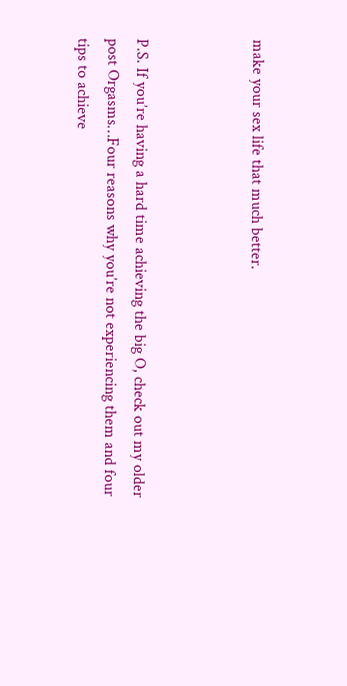make your sex life that much better.



P.S. If you’re having a hard time achieving the big O, check out my older post Orgasms…Four reasons why you’re not experiencing them and four tips to achieve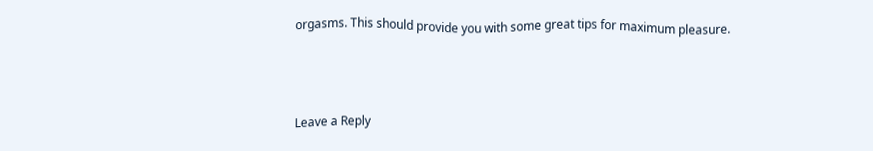orgasms. This should provide you with some great tips for maximum pleasure.



Leave a Reply